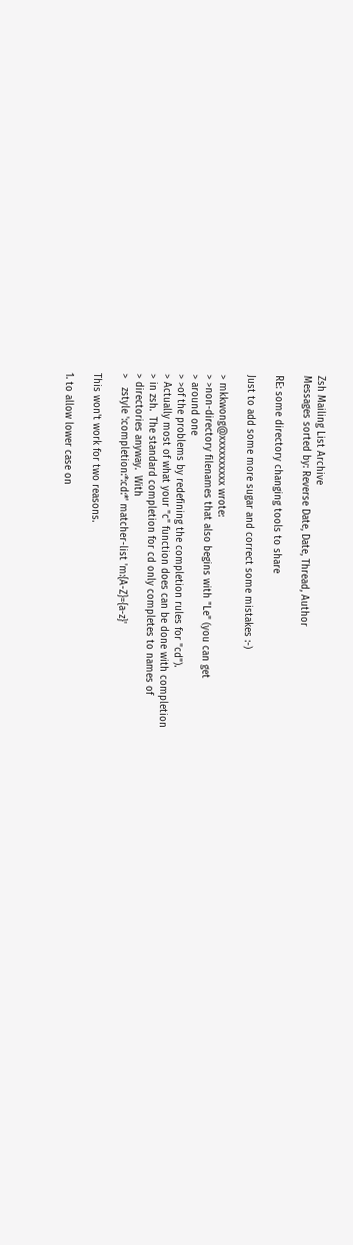Zsh Mailing List Archive
Messages sorted by: Reverse Date, Date, Thread, Author

RE: some directory changing tools to share

Just to add some more sugar and correct some mistakes :-)

> mkkwong@xxxxxxxxxx wrote:
> >non-directory filenames that also begins with "Le" (you can get
> around one
> >of the problems by redefining the completion rules for "cd").
> Actually most of what your "c" function does can be done with completion
> in zsh.  The standard completion for cd only completes to names of
> directories anyway.  With
>   zstyle ':completion:*:cd:*' matcher-list 'm:{A-Z}={a-z}'

This won't work for two reasons.

1. to allow lower case on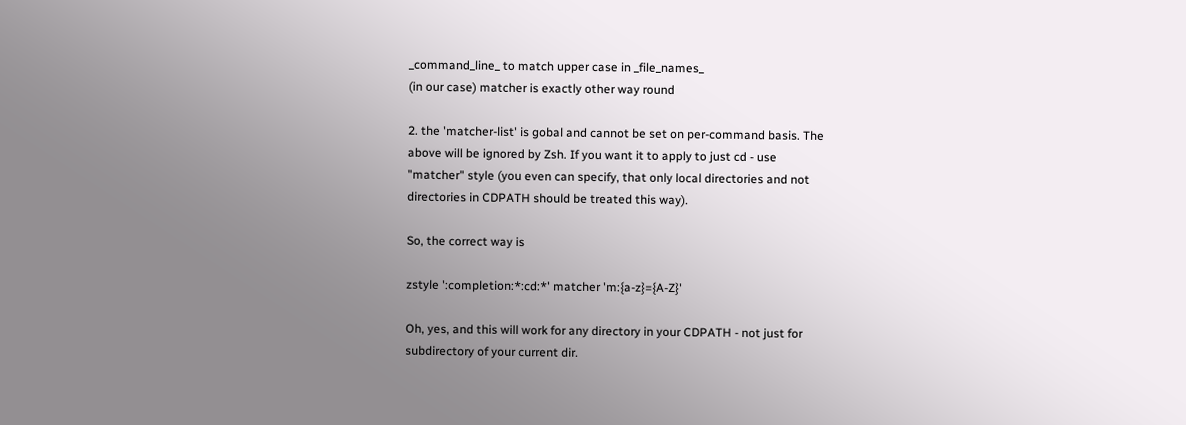_command_line_ to match upper case in _file_names_
(in our case) matcher is exactly other way round

2. the 'matcher-list' is gobal and cannot be set on per-command basis. The
above will be ignored by Zsh. If you want it to apply to just cd - use
"matcher" style (you even can specify, that only local directories and not
directories in CDPATH should be treated this way).

So, the correct way is

zstyle ':completion:*:cd:*' matcher 'm:{a-z}={A-Z}'

Oh, yes, and this will work for any directory in your CDPATH - not just for
subdirectory of your current dir.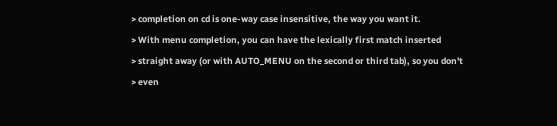> completion on cd is one-way case insensitive, the way you want it.
> With menu completion, you can have the lexically first match inserted
> straight away (or with AUTO_MENU on the second or third tab), so you don't
> even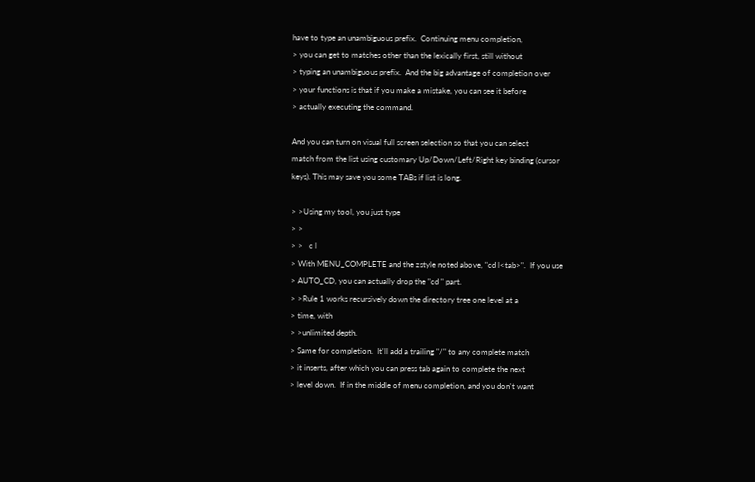have to type an unambiguous prefix.  Continuing menu completion,
> you can get to matches other than the lexically first, still without
> typing an unambiguous prefix.  And the big advantage of completion over
> your functions is that if you make a mistake, you can see it before
> actually executing the command.

And you can turn on visual full screen selection so that you can select
match from the list using customary Up/Down/Left/Right key binding (cursor
keys). This may save you some TABs if list is long.

> >Using my tool, you just type
> >
> >   c l
> With MENU_COMPLETE and the zstyle noted above, "cd l<tab>".  If you use
> AUTO_CD, you can actually drop the "cd " part.
> >Rule 1 works recursively down the directory tree one level at a
> time, with
> >unlimited depth.
> Same for completion.  It'll add a trailing "/" to any complete match
> it inserts, after which you can press tab again to complete the next
> level down.  If in the middle of menu completion, and you don't want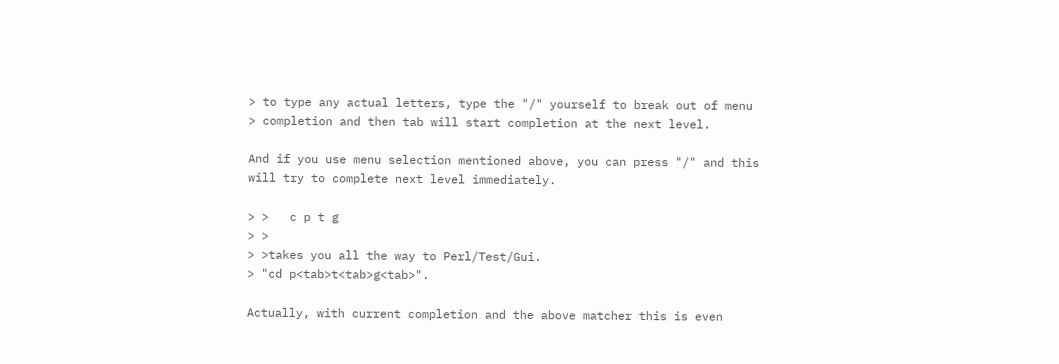> to type any actual letters, type the "/" yourself to break out of menu
> completion and then tab will start completion at the next level.

And if you use menu selection mentioned above, you can press "/" and this
will try to complete next level immediately.

> >   c p t g
> >
> >takes you all the way to Perl/Test/Gui.
> "cd p<tab>t<tab>g<tab>".

Actually, with current completion and the above matcher this is even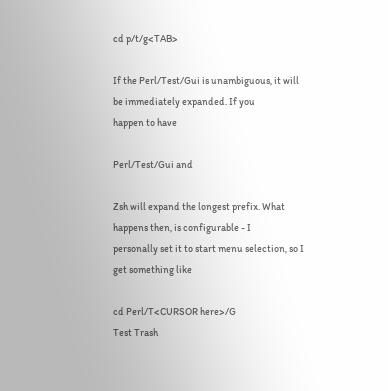cd p/t/g<TAB>

If the Perl/Test/Gui is unambiguous, it will be immediately expanded. If you
happen to have

Perl/Test/Gui and

Zsh will expand the longest prefix. What happens then, is configurable - I
personally set it to start menu selection, so I get something like

cd Perl/T<CURSOR here>/G
Test Trash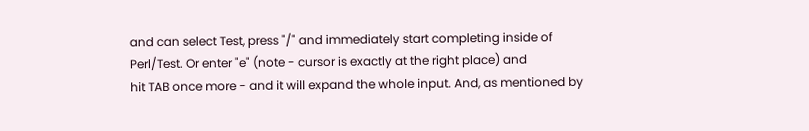and can select Test, press "/" and immediately start completing inside of
Perl/Test. Or enter "e" (note - cursor is exactly at the right place) and
hit TAB once more - and it will expand the whole input. And, as mentioned by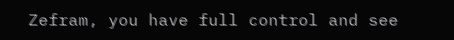Zefram, you have full control and see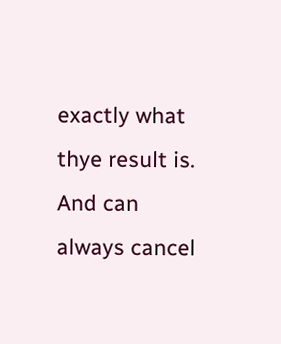exactly what thye result is. And can
always cancel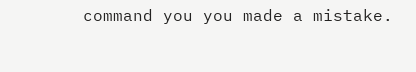command you you made a mistake.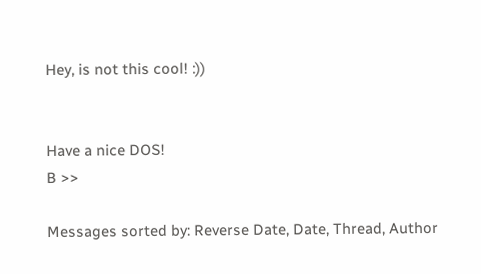Hey, is not this cool! :))


Have a nice DOS!
B >>

Messages sorted by: Reverse Date, Date, Thread, Author